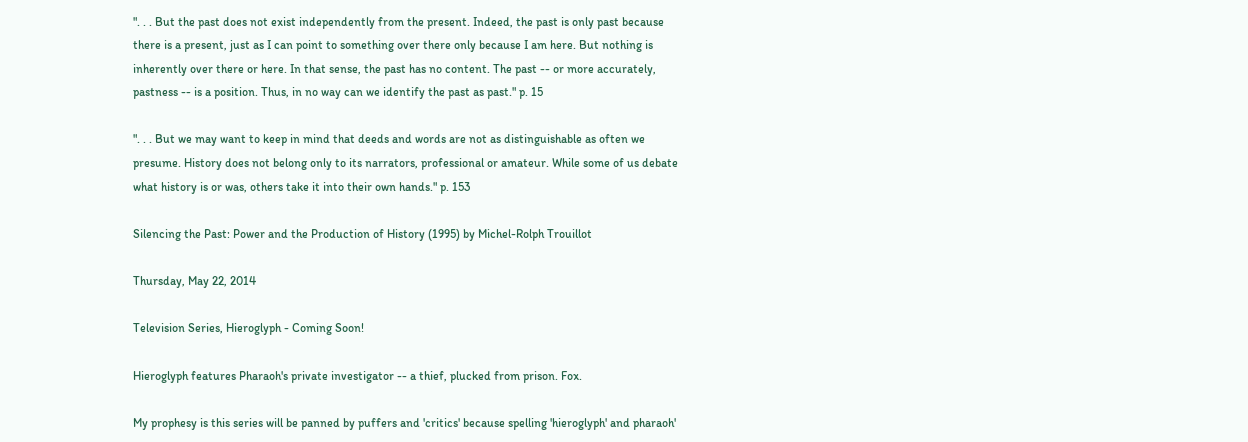". . . But the past does not exist independently from the present. Indeed, the past is only past because there is a present, just as I can point to something over there only because I am here. But nothing is inherently over there or here. In that sense, the past has no content. The past -- or more accurately, pastness -- is a position. Thus, in no way can we identify the past as past." p. 15

". . . But we may want to keep in mind that deeds and words are not as distinguishable as often we presume. History does not belong only to its narrators, professional or amateur. While some of us debate what history is or was, others take it into their own hands." p. 153

Silencing the Past: Power and the Production of History (1995) by Michel-Rolph Trouillot

Thursday, May 22, 2014

Television Series, Hieroglyph - Coming Soon!

Hieroglyph features Pharaoh's private investigator -- a thief, plucked from prison. Fox.

My prophesy is this series will be panned by puffers and 'critics' because spelling 'hieroglyph' and pharaoh'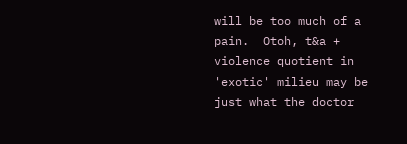will be too much of a pain.  Otoh, t&a + violence quotient in 'exotic' milieu may be just what the doctor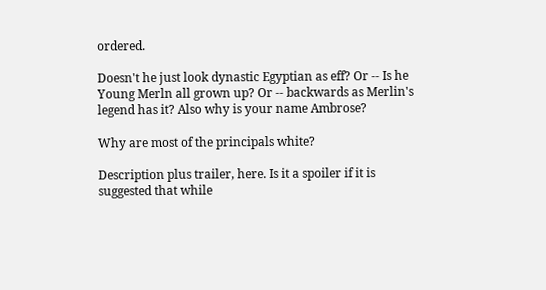ordered.

Doesn't he just look dynastic Egyptian as eff? Or -- Is he Young Merln all grown up? Or -- backwards as Merlin's legend has it? Also why is your name Ambrose?

Why are most of the principals white?

Description plus trailer, here. Is it a spoiler if it is suggested that while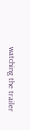watching the trailer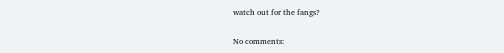watch out for the fangs?

No comments: